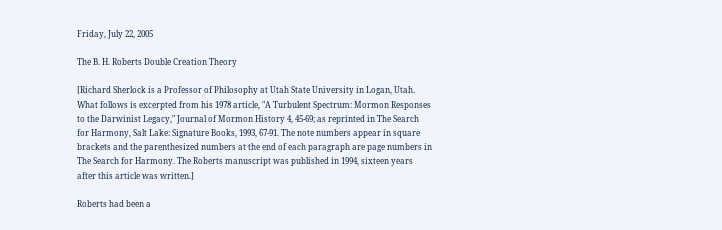Friday, July 22, 2005

The B. H. Roberts Double Creation Theory

[Richard Sherlock is a Professor of Philosophy at Utah State University in Logan, Utah. What follows is excerpted from his 1978 article, "A Turbulent Spectrum: Mormon Responses to the Darwinist Legacy," Journal of Mormon History 4, 45-69; as reprinted in The Search for Harmony, Salt Lake: Signature Books, 1993, 67-91. The note numbers appear in square brackets and the parenthesized numbers at the end of each paragraph are page numbers in The Search for Harmony. The Roberts manuscript was published in 1994, sixteen years after this article was written.]

Roberts had been a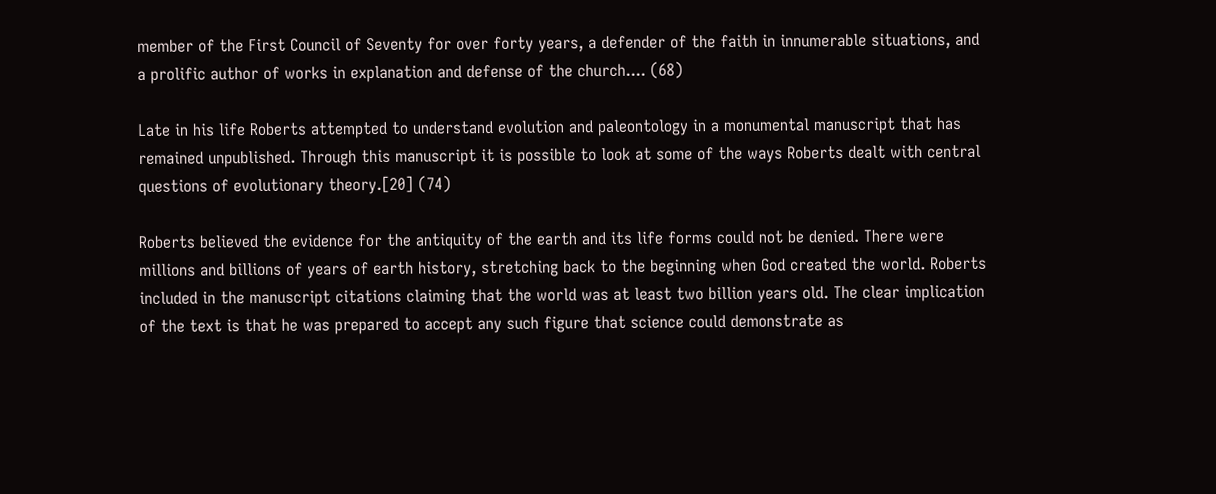member of the First Council of Seventy for over forty years, a defender of the faith in innumerable situations, and a prolific author of works in explanation and defense of the church.... (68)

Late in his life Roberts attempted to understand evolution and paleontology in a monumental manuscript that has remained unpublished. Through this manuscript it is possible to look at some of the ways Roberts dealt with central questions of evolutionary theory.[20] (74)

Roberts believed the evidence for the antiquity of the earth and its life forms could not be denied. There were millions and billions of years of earth history, stretching back to the beginning when God created the world. Roberts included in the manuscript citations claiming that the world was at least two billion years old. The clear implication of the text is that he was prepared to accept any such figure that science could demonstrate as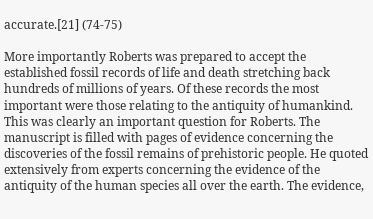accurate.[21] (74-75)

More importantly Roberts was prepared to accept the established fossil records of life and death stretching back hundreds of millions of years. Of these records the most important were those relating to the antiquity of humankind. This was clearly an important question for Roberts. The manuscript is filled with pages of evidence concerning the discoveries of the fossil remains of prehistoric people. He quoted extensively from experts concerning the evidence of the antiquity of the human species all over the earth. The evidence,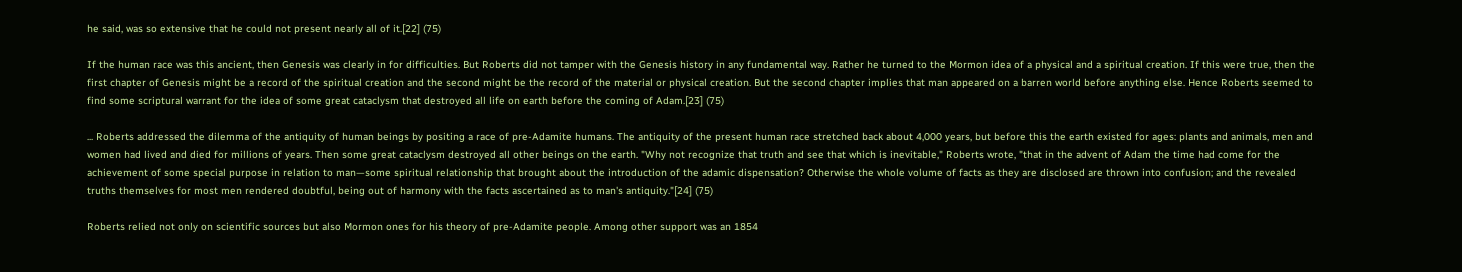he said, was so extensive that he could not present nearly all of it.[22] (75)

If the human race was this ancient, then Genesis was clearly in for difficulties. But Roberts did not tamper with the Genesis history in any fundamental way. Rather he turned to the Mormon idea of a physical and a spiritual creation. If this were true, then the first chapter of Genesis might be a record of the spiritual creation and the second might be the record of the material or physical creation. But the second chapter implies that man appeared on a barren world before anything else. Hence Roberts seemed to find some scriptural warrant for the idea of some great cataclysm that destroyed all life on earth before the coming of Adam.[23] (75)

... Roberts addressed the dilemma of the antiquity of human beings by positing a race of pre-Adamite humans. The antiquity of the present human race stretched back about 4,000 years, but before this the earth existed for ages: plants and animals, men and women had lived and died for millions of years. Then some great cataclysm destroyed all other beings on the earth. "Why not recognize that truth and see that which is inevitable," Roberts wrote, "that in the advent of Adam the time had come for the achievement of some special purpose in relation to man—some spiritual relationship that brought about the introduction of the adamic dispensation? Otherwise the whole volume of facts as they are disclosed are thrown into confusion; and the revealed truths themselves for most men rendered doubtful, being out of harmony with the facts ascertained as to man's antiquity."[24] (75)

Roberts relied not only on scientific sources but also Mormon ones for his theory of pre-Adamite people. Among other support was an 1854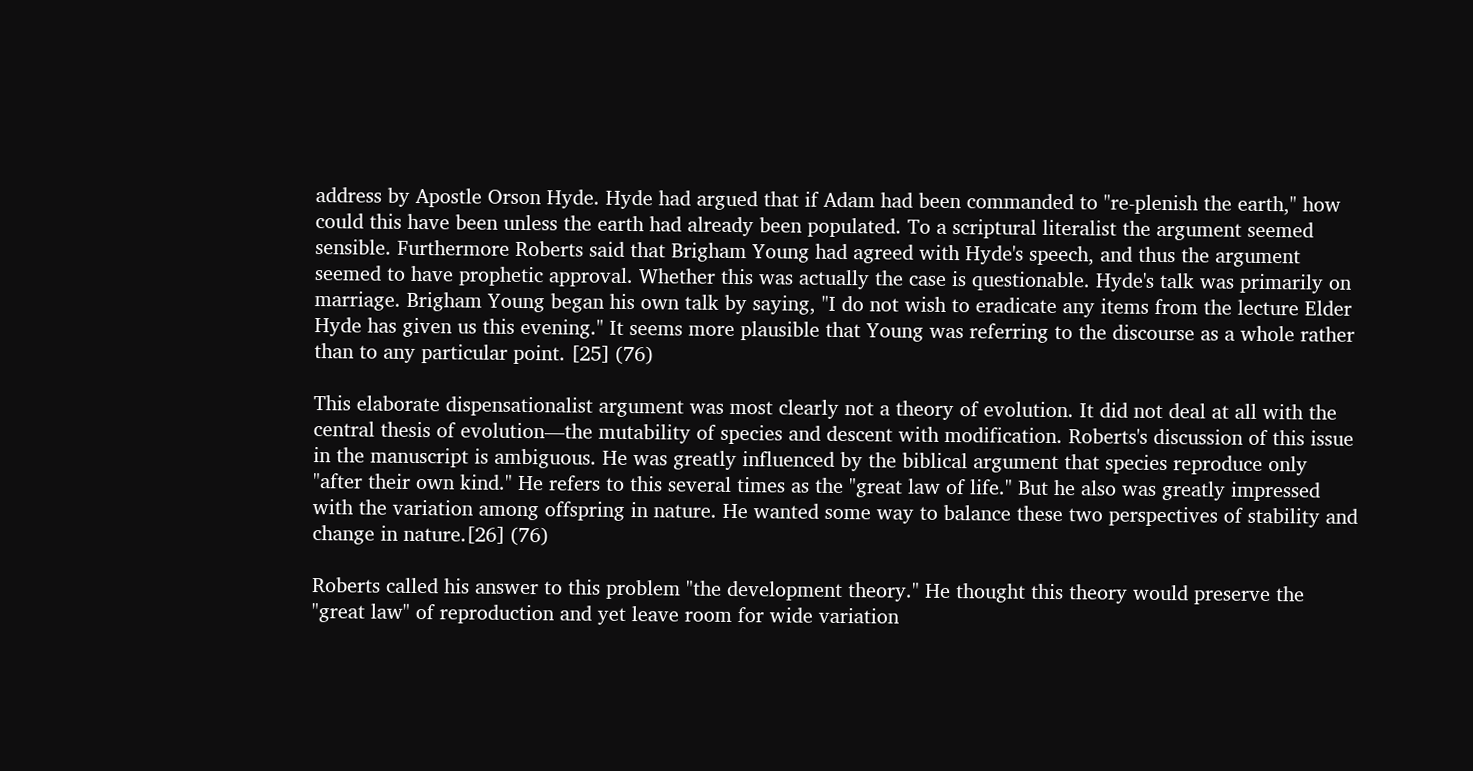address by Apostle Orson Hyde. Hyde had argued that if Adam had been commanded to "re-plenish the earth," how could this have been unless the earth had already been populated. To a scriptural literalist the argument seemed sensible. Furthermore Roberts said that Brigham Young had agreed with Hyde's speech, and thus the argument seemed to have prophetic approval. Whether this was actually the case is questionable. Hyde's talk was primarily on marriage. Brigham Young began his own talk by saying, "I do not wish to eradicate any items from the lecture Elder Hyde has given us this evening." It seems more plausible that Young was referring to the discourse as a whole rather than to any particular point. [25] (76)

This elaborate dispensationalist argument was most clearly not a theory of evolution. It did not deal at all with the central thesis of evolution—the mutability of species and descent with modification. Roberts's discussion of this issue in the manuscript is ambiguous. He was greatly influenced by the biblical argument that species reproduce only "after their own kind." He refers to this several times as the "great law of life." But he also was greatly impressed with the variation among offspring in nature. He wanted some way to balance these two perspectives of stability and change in nature.[26] (76)

Roberts called his answer to this problem "the development theory." He thought this theory would preserve the "great law" of reproduction and yet leave room for wide variation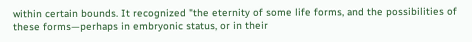within certain bounds. It recognized "the eternity of some life forms, and the possibilities of these forms—perhaps in embryonic status, or in their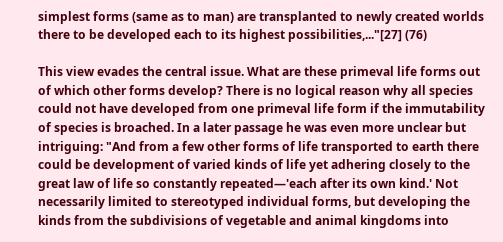simplest forms (same as to man) are transplanted to newly created worlds there to be developed each to its highest possibilities,..."[27] (76)

This view evades the central issue. What are these primeval life forms out of which other forms develop? There is no logical reason why all species could not have developed from one primeval life form if the immutability of species is broached. In a later passage he was even more unclear but intriguing: "And from a few other forms of life transported to earth there could be development of varied kinds of life yet adhering closely to the great law of life so constantly repeated—'each after its own kind.' Not necessarily limited to stereotyped individual forms, but developing the kinds from the subdivisions of vegetable and animal kingdoms into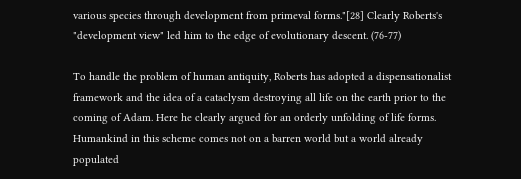various species through development from primeval forms."[28] Clearly Roberts's "development view" led him to the edge of evolutionary descent. (76-77)

To handle the problem of human antiquity, Roberts has adopted a dispensationalist framework and the idea of a cataclysm destroying all life on the earth prior to the coming of Adam. Here he clearly argued for an orderly unfolding of life forms. Humankind in this scheme comes not on a barren world but a world already populated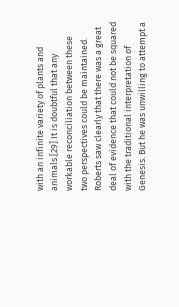with an infinite variety of plants and animals.[29] It is doubtful that any workable reconciliation between these two perspectives could be maintained. Roberts saw clearly that there was a great deal of evidence that could not be squared with the traditional interpretation of Genesis. But he was unwilling to attempt a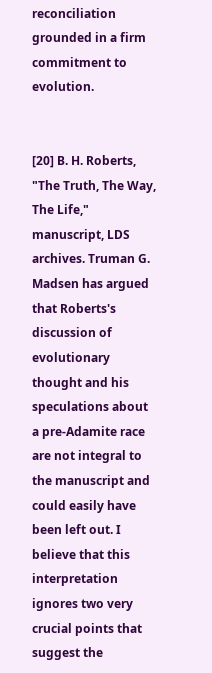reconciliation grounded in a firm commitment to evolution.


[20] B. H. Roberts, "The Truth, The Way, The Life," manuscript, LDS archives. Truman G. Madsen has argued that Roberts's discussion of evolutionary thought and his speculations about a pre-Adamite race are not integral to the manuscript and could easily have been left out. I believe that this interpretation ignores two very crucial points that suggest the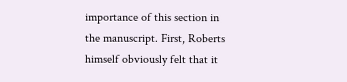importance of this section in the manuscript. First, Roberts himself obviously felt that it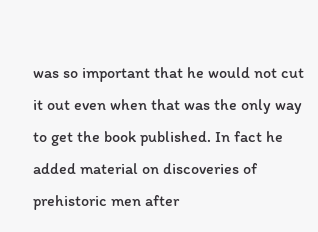was so important that he would not cut it out even when that was the only way to get the book published. In fact he added material on discoveries of prehistoric men after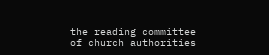the reading committee of church authorities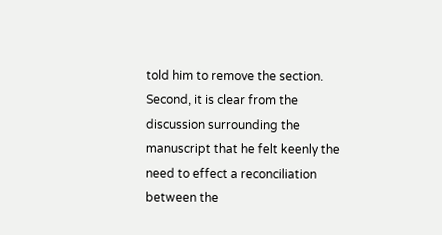told him to remove the section. Second, it is clear from the discussion surrounding the manuscript that he felt keenly the need to effect a reconciliation between the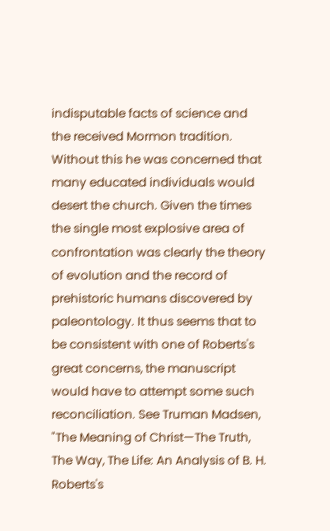indisputable facts of science and the received Mormon tradition. Without this he was concerned that many educated individuals would desert the church. Given the times the single most explosive area of confrontation was clearly the theory of evolution and the record of prehistoric humans discovered by paleontology. It thus seems that to be consistent with one of Roberts's great concerns, the manuscript would have to attempt some such reconciliation. See Truman Madsen, "The Meaning of Christ—The Truth, The Way, The Life: An Analysis of B. H. Roberts's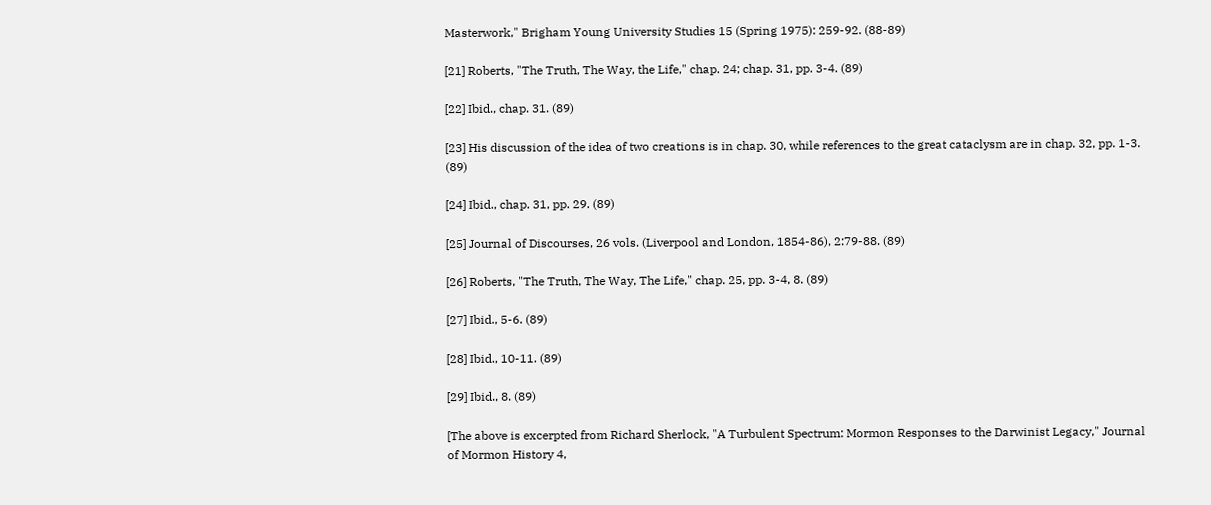Masterwork," Brigham Young University Studies 15 (Spring 1975): 259-92. (88-89)

[21] Roberts, "The Truth, The Way, the Life," chap. 24; chap. 31, pp. 3-4. (89)

[22] Ibid., chap. 31. (89)

[23] His discussion of the idea of two creations is in chap. 30, while references to the great cataclysm are in chap. 32, pp. 1-3. (89)

[24] Ibid., chap. 31, pp. 29. (89)

[25] Journal of Discourses, 26 vols. (Liverpool and London, 1854-86), 2:79-88. (89)

[26] Roberts, "The Truth, The Way, The Life," chap. 25, pp. 3-4, 8. (89)

[27] Ibid., 5-6. (89)

[28] Ibid., 10-11. (89)

[29] Ibid., 8. (89)

[The above is excerpted from Richard Sherlock, "A Turbulent Spectrum: Mormon Responses to the Darwinist Legacy," Journal of Mormon History 4,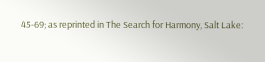45-69; as reprinted in The Search for Harmony, Salt Lake: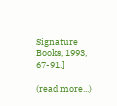Signature Books, 1993, 67-91.]

(read more...)